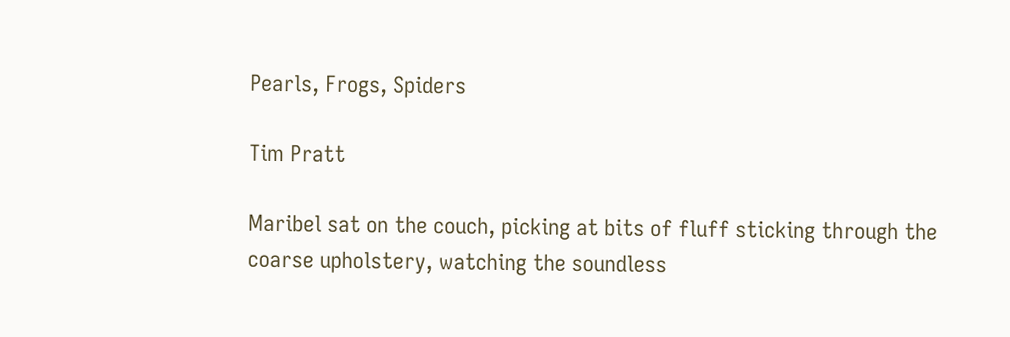Pearls, Frogs, Spiders

Tim Pratt

Maribel sat on the couch, picking at bits of fluff sticking through the coarse upholstery, watching the soundless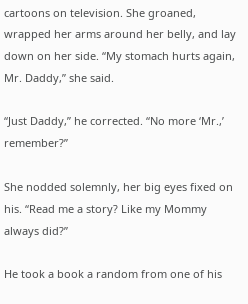cartoons on television. She groaned, wrapped her arms around her belly, and lay down on her side. “My stomach hurts again, Mr. Daddy,” she said.

“Just Daddy,” he corrected. “No more ‘Mr.,’ remember?”

She nodded solemnly, her big eyes fixed on his. “Read me a story? Like my Mommy always did?”

He took a book a random from one of his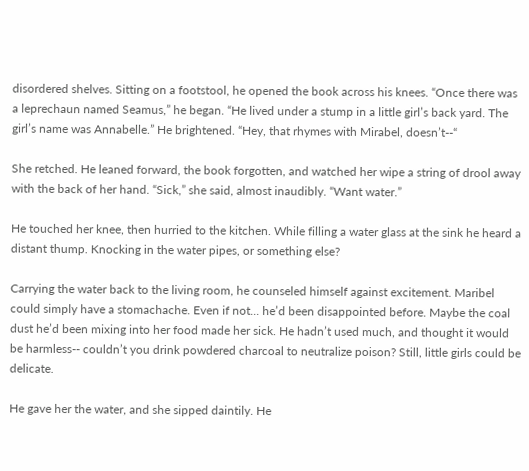disordered shelves. Sitting on a footstool, he opened the book across his knees. “Once there was a leprechaun named Seamus,” he began. “He lived under a stump in a little girl’s back yard. The girl’s name was Annabelle.” He brightened. “Hey, that rhymes with Mirabel, doesn’t--“

She retched. He leaned forward, the book forgotten, and watched her wipe a string of drool away with the back of her hand. “Sick,” she said, almost inaudibly. “Want water.”

He touched her knee, then hurried to the kitchen. While filling a water glass at the sink he heard a distant thump. Knocking in the water pipes, or something else?

Carrying the water back to the living room, he counseled himself against excitement. Maribel could simply have a stomachache. Even if not... he’d been disappointed before. Maybe the coal dust he’d been mixing into her food made her sick. He hadn’t used much, and thought it would be harmless-- couldn’t you drink powdered charcoal to neutralize poison? Still, little girls could be delicate.

He gave her the water, and she sipped daintily. He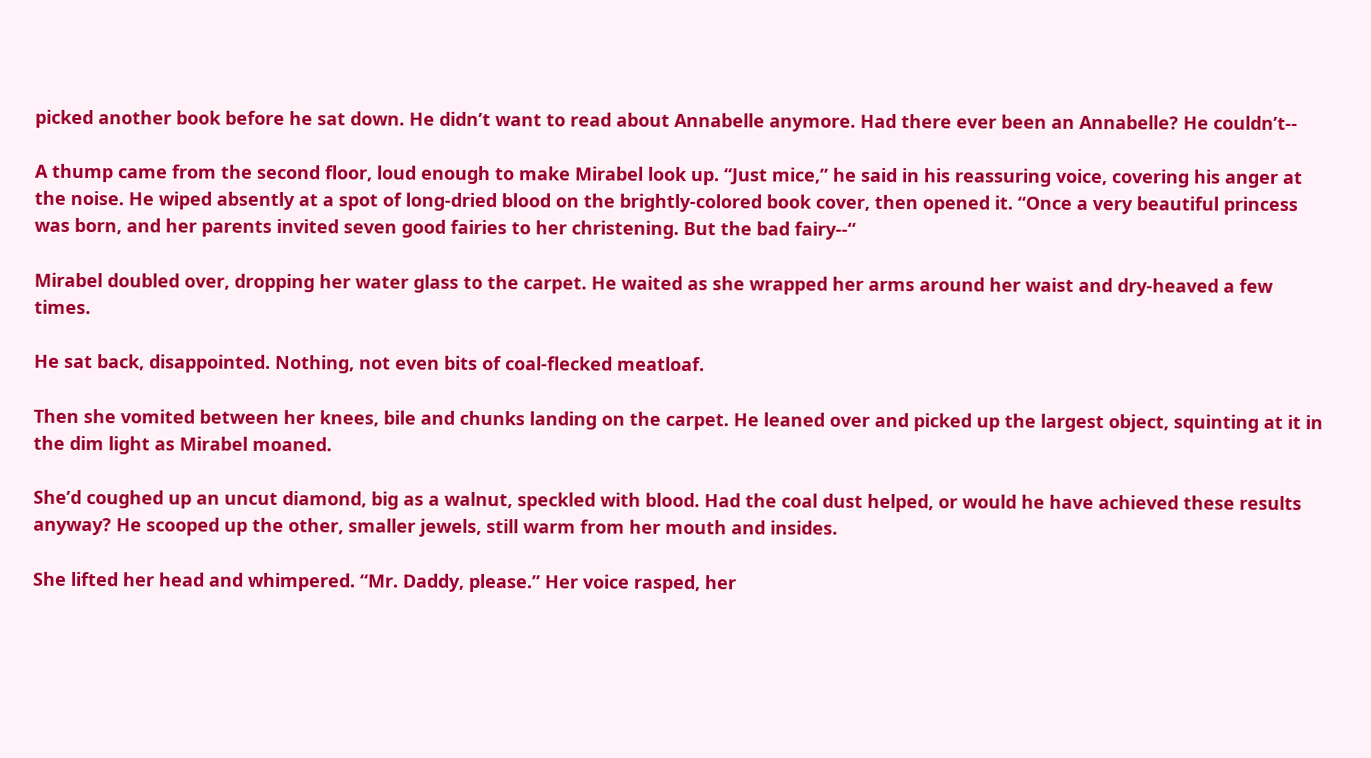picked another book before he sat down. He didn’t want to read about Annabelle anymore. Had there ever been an Annabelle? He couldn’t--

A thump came from the second floor, loud enough to make Mirabel look up. “Just mice,” he said in his reassuring voice, covering his anger at the noise. He wiped absently at a spot of long-dried blood on the brightly-colored book cover, then opened it. “Once a very beautiful princess was born, and her parents invited seven good fairies to her christening. But the bad fairy--“

Mirabel doubled over, dropping her water glass to the carpet. He waited as she wrapped her arms around her waist and dry-heaved a few times.

He sat back, disappointed. Nothing, not even bits of coal-flecked meatloaf.

Then she vomited between her knees, bile and chunks landing on the carpet. He leaned over and picked up the largest object, squinting at it in the dim light as Mirabel moaned.

She’d coughed up an uncut diamond, big as a walnut, speckled with blood. Had the coal dust helped, or would he have achieved these results anyway? He scooped up the other, smaller jewels, still warm from her mouth and insides.

She lifted her head and whimpered. “Mr. Daddy, please.” Her voice rasped, her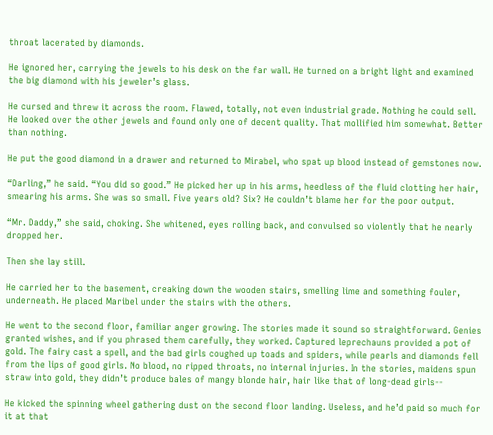throat lacerated by diamonds.

He ignored her, carrying the jewels to his desk on the far wall. He turned on a bright light and examined the big diamond with his jeweler’s glass.

He cursed and threw it across the room. Flawed, totally, not even industrial grade. Nothing he could sell. He looked over the other jewels and found only one of decent quality. That mollified him somewhat. Better than nothing.

He put the good diamond in a drawer and returned to Mirabel, who spat up blood instead of gemstones now.

“Darling,” he said. “You did so good.” He picked her up in his arms, heedless of the fluid clotting her hair, smearing his arms. She was so small. Five years old? Six? He couldn’t blame her for the poor output.

“Mr. Daddy,” she said, choking. She whitened, eyes rolling back, and convulsed so violently that he nearly dropped her.

Then she lay still.

He carried her to the basement, creaking down the wooden stairs, smelling lime and something fouler, underneath. He placed Maribel under the stairs with the others.

He went to the second floor, familiar anger growing. The stories made it sound so straightforward. Genies granted wishes, and if you phrased them carefully, they worked. Captured leprechauns provided a pot of gold. The fairy cast a spell, and the bad girls coughed up toads and spiders, while pearls and diamonds fell from the lips of good girls. No blood, no ripped throats, no internal injuries. In the stories, maidens spun straw into gold, they didn’t produce bales of mangy blonde hair, hair like that of long-dead girls--

He kicked the spinning wheel gathering dust on the second floor landing. Useless, and he’d paid so much for it at that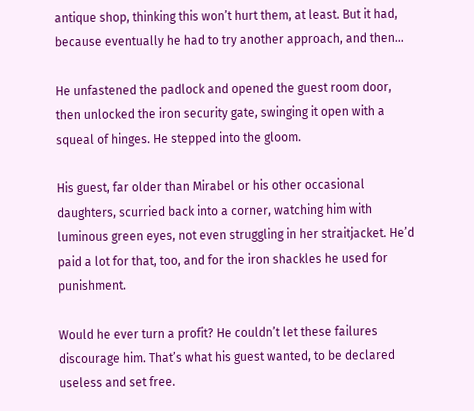antique shop, thinking this won’t hurt them, at least. But it had, because eventually he had to try another approach, and then...

He unfastened the padlock and opened the guest room door, then unlocked the iron security gate, swinging it open with a squeal of hinges. He stepped into the gloom.

His guest, far older than Mirabel or his other occasional daughters, scurried back into a corner, watching him with luminous green eyes, not even struggling in her straitjacket. He’d paid a lot for that, too, and for the iron shackles he used for punishment.

Would he ever turn a profit? He couldn’t let these failures discourage him. That’s what his guest wanted, to be declared useless and set free.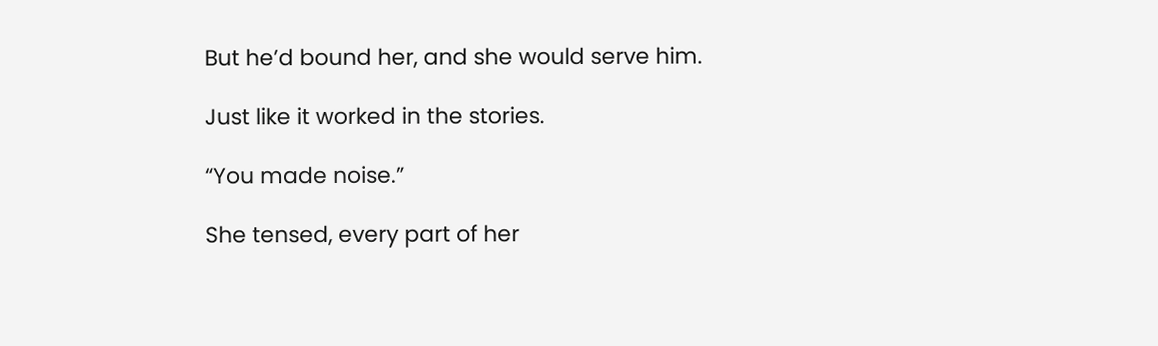But he’d bound her, and she would serve him.

Just like it worked in the stories.

“You made noise.”

She tensed, every part of her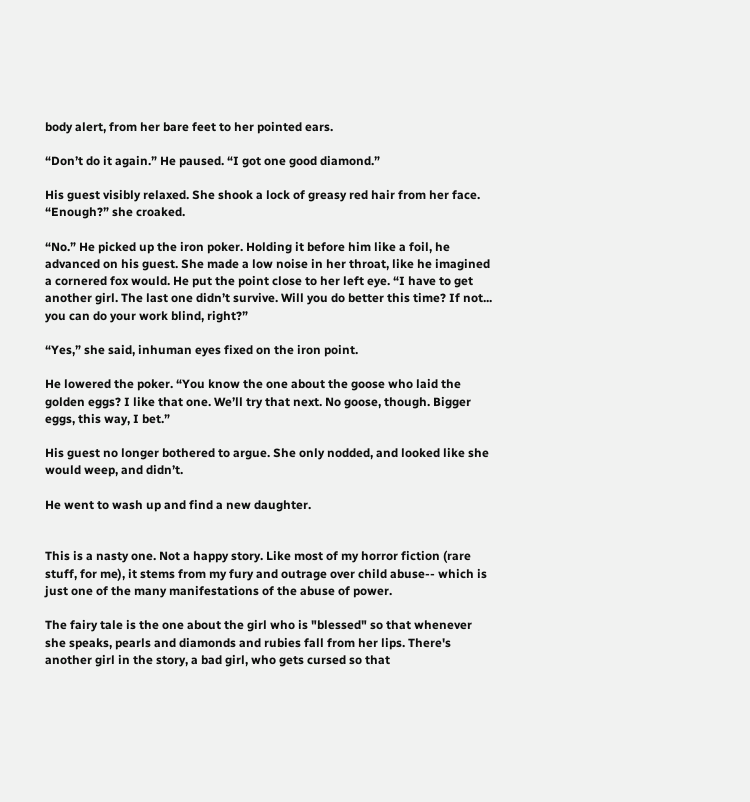body alert, from her bare feet to her pointed ears.

“Don’t do it again.” He paused. “I got one good diamond.”

His guest visibly relaxed. She shook a lock of greasy red hair from her face. “Enough?” she croaked.

“No.” He picked up the iron poker. Holding it before him like a foil, he advanced on his guest. She made a low noise in her throat, like he imagined a cornered fox would. He put the point close to her left eye. “I have to get another girl. The last one didn’t survive. Will you do better this time? If not... you can do your work blind, right?”

“Yes,” she said, inhuman eyes fixed on the iron point.

He lowered the poker. “You know the one about the goose who laid the golden eggs? I like that one. We’ll try that next. No goose, though. Bigger eggs, this way, I bet.”

His guest no longer bothered to argue. She only nodded, and looked like she would weep, and didn’t.

He went to wash up and find a new daughter.


This is a nasty one. Not a happy story. Like most of my horror fiction (rare stuff, for me), it stems from my fury and outrage over child abuse-- which is just one of the many manifestations of the abuse of power.

The fairy tale is the one about the girl who is "blessed" so that whenever she speaks, pearls and diamonds and rubies fall from her lips. There's another girl in the story, a bad girl, who gets cursed so that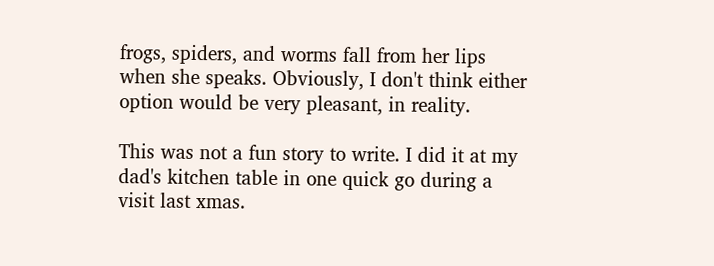frogs, spiders, and worms fall from her lips when she speaks. Obviously, I don't think either option would be very pleasant, in reality.

This was not a fun story to write. I did it at my dad's kitchen table in one quick go during a visit last xmas.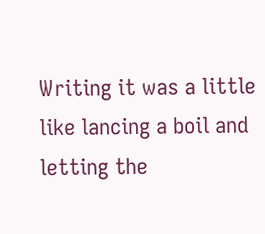Writing it was a little like lancing a boil and letting the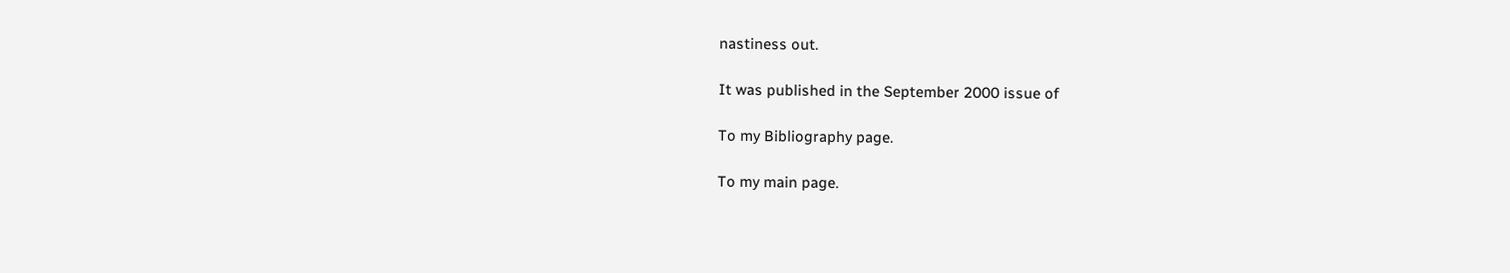nastiness out.

It was published in the September 2000 issue of

To my Bibliography page.

To my main page.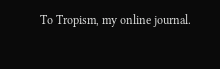To Tropism, my online journal.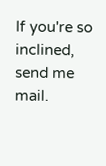If you're so inclined, send me mail.